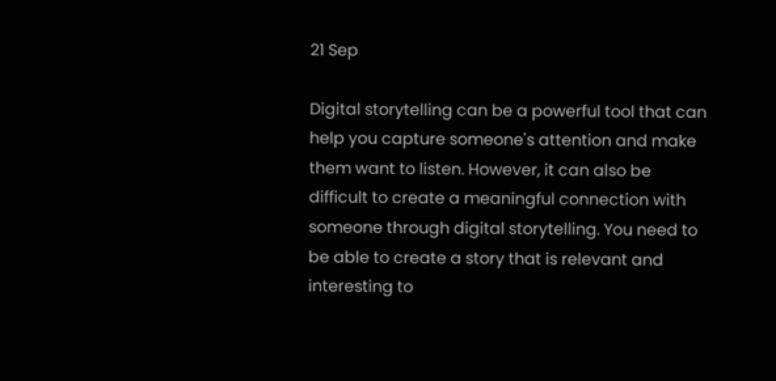21 Sep

Digital storytelling can be a powerful tool that can help you capture someone's attention and make them want to listen. However, it can also be difficult to create a meaningful connection with someone through digital storytelling. You need to be able to create a story that is relevant and interesting to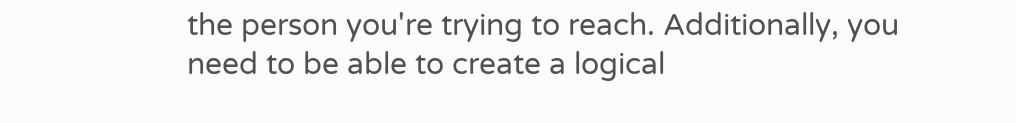the person you're trying to reach. Additionally, you need to be able to create a logical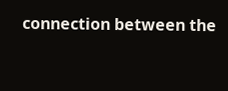connection between the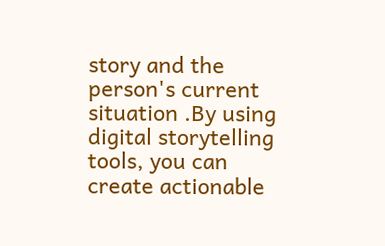story and the person's current situation .By using digital storytelling tools, you can create actionable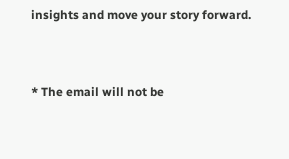insights and move your story forward.


* The email will not be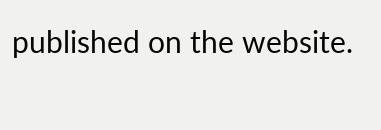published on the website.